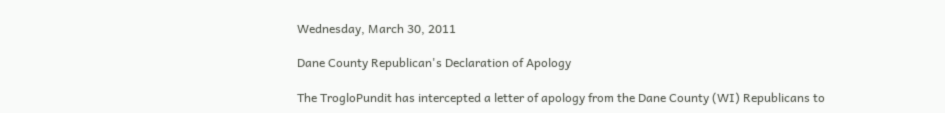Wednesday, March 30, 2011

Dane County Republican's Declaration of Apology

The TrogloPundit has intercepted a letter of apology from the Dane County (WI) Republicans to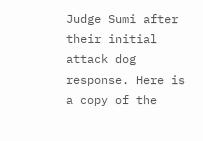Judge Sumi after their initial attack dog response. Here is a copy of the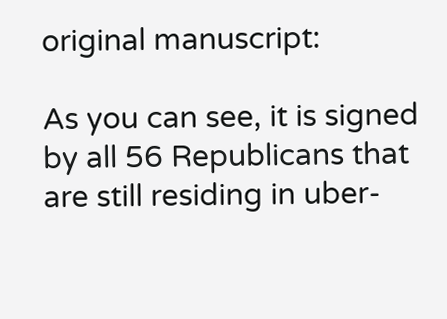original manuscript:

As you can see, it is signed by all 56 Republicans that are still residing in uber-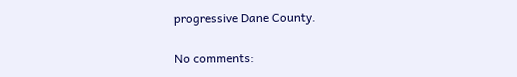progressive Dane County.

No comments: